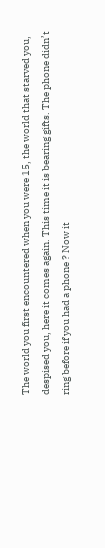The world you first encountered when you were 15, the world that starved you, despised you, here it comes again. This time it is bearing gifts. The phone didn’t ring before if you had a phone ? Now it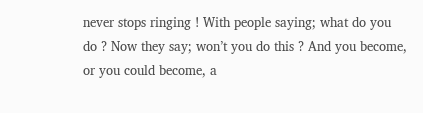never stops ringing ! With people saying; what do you do ? Now they say; won’t you do this ? And you become, or you could become, a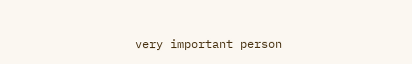very important person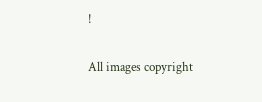!

All images copyright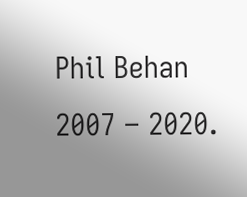Phil Behan 2007 – 2020.